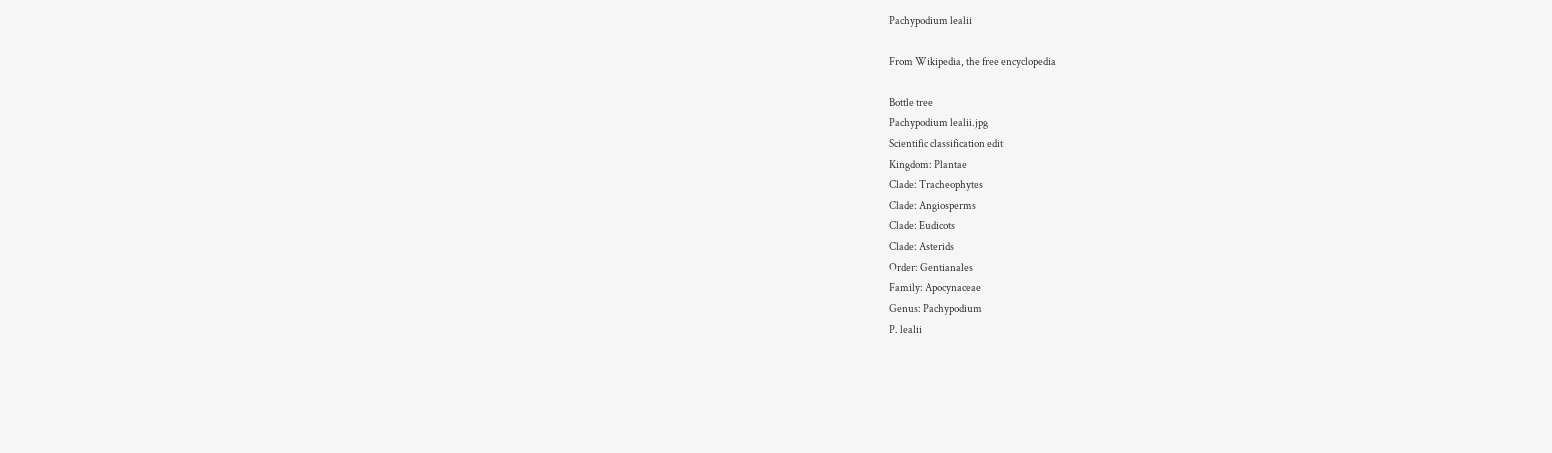Pachypodium lealii

From Wikipedia, the free encyclopedia

Bottle tree
Pachypodium lealii.jpg
Scientific classification edit
Kingdom: Plantae
Clade: Tracheophytes
Clade: Angiosperms
Clade: Eudicots
Clade: Asterids
Order: Gentianales
Family: Apocynaceae
Genus: Pachypodium
P. lealii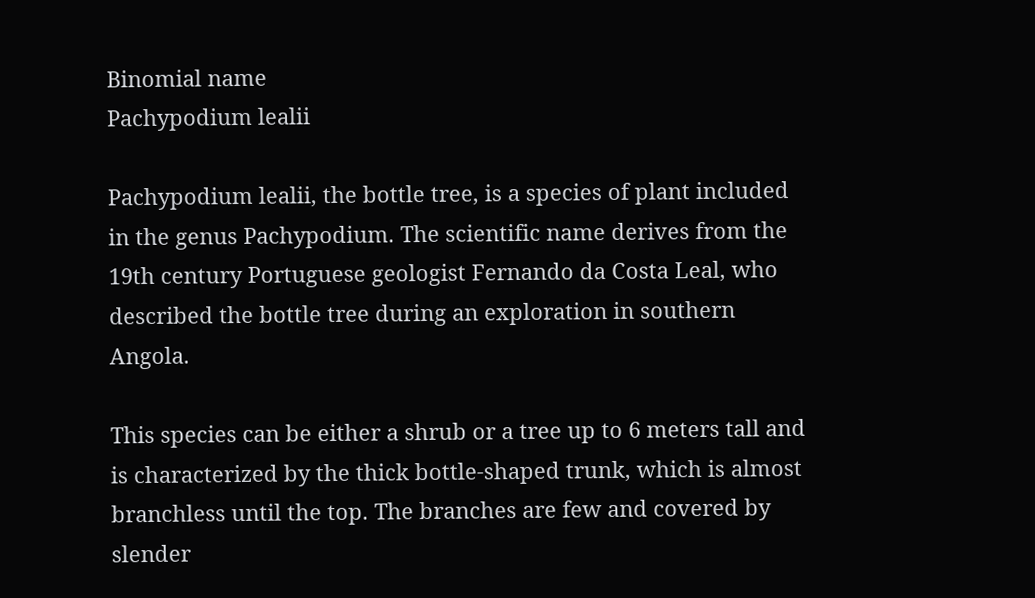Binomial name
Pachypodium lealii

Pachypodium lealii, the bottle tree, is a species of plant included in the genus Pachypodium. The scientific name derives from the 19th century Portuguese geologist Fernando da Costa Leal, who described the bottle tree during an exploration in southern Angola.

This species can be either a shrub or a tree up to 6 meters tall and is characterized by the thick bottle-shaped trunk, which is almost branchless until the top. The branches are few and covered by slender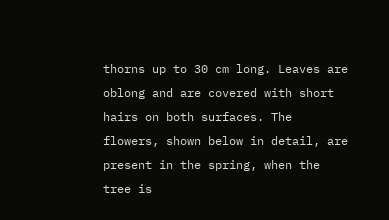thorns up to 30 cm long. Leaves are oblong and are covered with short hairs on both surfaces. The flowers, shown below in detail, are present in the spring, when the tree is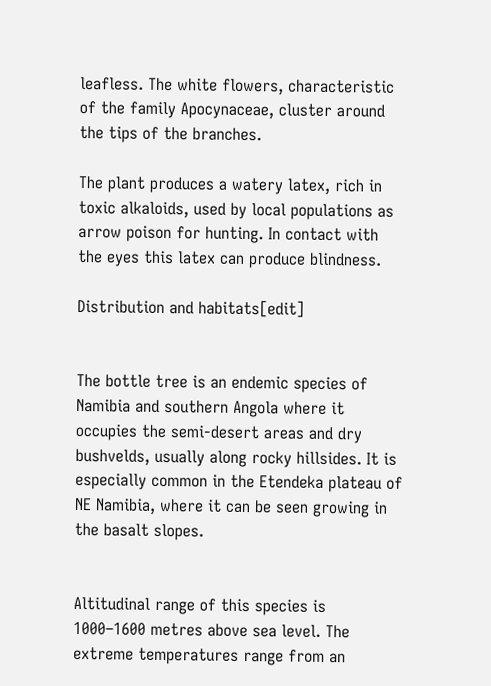leafless. The white flowers, characteristic of the family Apocynaceae, cluster around the tips of the branches.

The plant produces a watery latex, rich in toxic alkaloids, used by local populations as arrow poison for hunting. In contact with the eyes this latex can produce blindness.

Distribution and habitats[edit]


The bottle tree is an endemic species of Namibia and southern Angola where it occupies the semi-desert areas and dry bushvelds, usually along rocky hillsides. It is especially common in the Etendeka plateau of NE Namibia, where it can be seen growing in the basalt slopes.


Altitudinal range of this species is 1000–1600 metres above sea level. The extreme temperatures range from an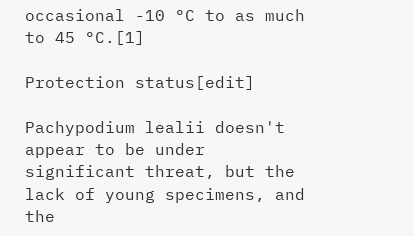occasional -10 °C to as much to 45 °C.[1]

Protection status[edit]

Pachypodium lealii doesn't appear to be under significant threat, but the lack of young specimens, and the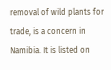removal of wild plants for trade, is a concern in Namibia. It is listed on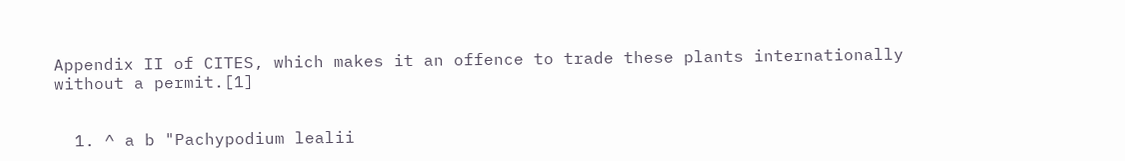Appendix II of CITES, which makes it an offence to trade these plants internationally without a permit.[1]


  1. ^ a b "Pachypodium lealii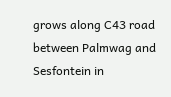grows along C43 road between Palmwag and Sesfontein in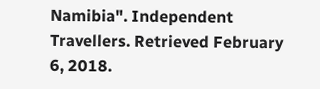Namibia". Independent Travellers. Retrieved February 6, 2018.